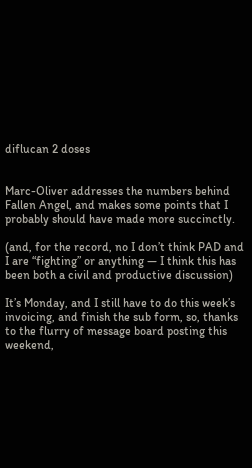diflucan 2 doses


Marc-Oliver addresses the numbers behind Fallen Angel, and makes some points that I probably should have made more succinctly.

(and, for the record, no I don’t think PAD and I are “fighting” or anything — I think this has been both a civil and productive discussion)

It’s Monday, and I still have to do this week’s invoicing, and finish the sub form, so, thanks to the flurry of message board posting this weekend,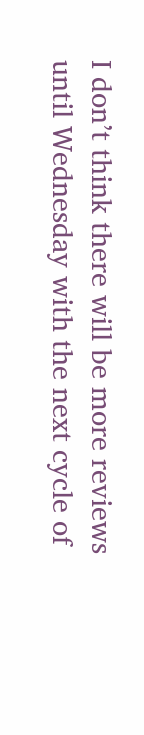I don’t think there will be more reviews until Wednesday with the next cycle of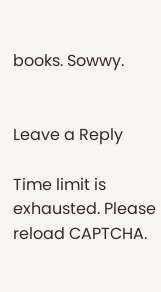books. Sowwy.


Leave a Reply

Time limit is exhausted. Please reload CAPTCHA.